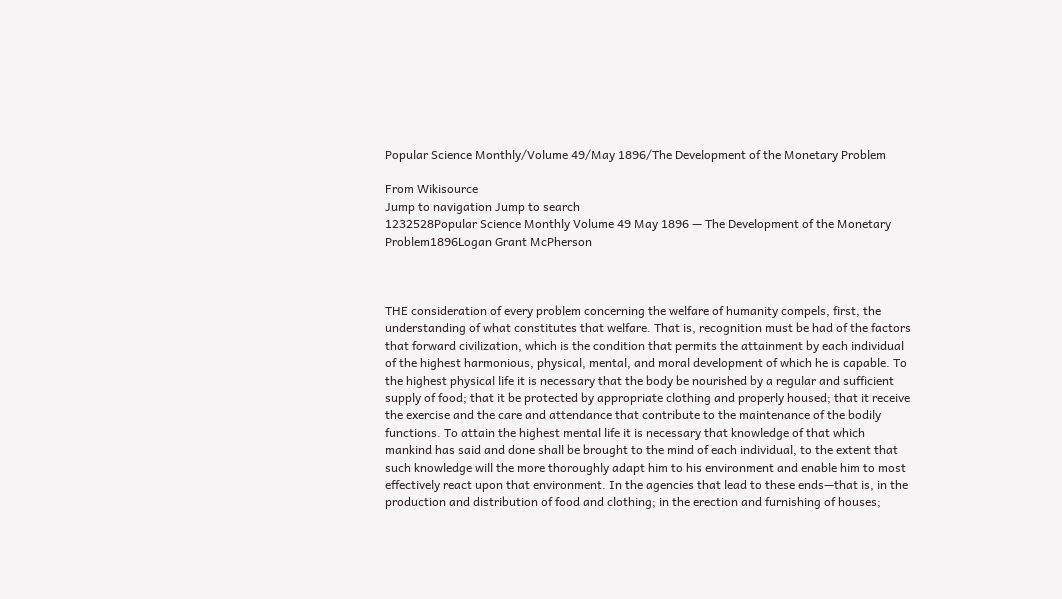Popular Science Monthly/Volume 49/May 1896/The Development of the Monetary Problem

From Wikisource
Jump to navigation Jump to search
1232528Popular Science Monthly Volume 49 May 1896 — The Development of the Monetary Problem1896Logan Grant McPherson



THE consideration of every problem concerning the welfare of humanity compels, first, the understanding of what constitutes that welfare. That is, recognition must be had of the factors that forward civilization, which is the condition that permits the attainment by each individual of the highest harmonious, physical, mental, and moral development of which he is capable. To the highest physical life it is necessary that the body be nourished by a regular and sufficient supply of food; that it be protected by appropriate clothing and properly housed; that it receive the exercise and the care and attendance that contribute to the maintenance of the bodily functions. To attain the highest mental life it is necessary that knowledge of that which mankind has said and done shall be brought to the mind of each individual, to the extent that such knowledge will the more thoroughly adapt him to his environment and enable him to most effectively react upon that environment. In the agencies that lead to these ends—that is, in the production and distribution of food and clothing; in the erection and furnishing of houses;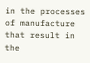in the processes of manufacture that result in the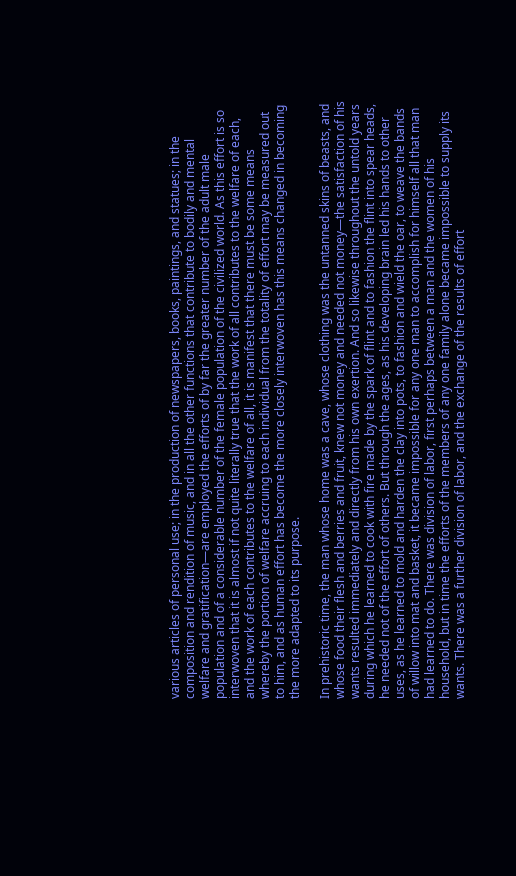various articles of personal use; in the production of newspapers, books, paintings, and statues; in the composition and rendition of music, and in all the other functions that contribute to bodily and mental welfare and gratification—are employed the efforts of by far the greater number of the adult male population and of a considerable number of the female population of the civilized world. As this effort is so interwoven that it is almost if not quite literally true that the work of all contributes to the welfare of each, and the work of each contributes to the welfare of all, it is manifest that there must be some means whereby the portion of welfare accruing to each individual from the totality of effort may be measured out to him, and as human effort has become the more closely interwoven has this means changed in becoming the more adapted to its purpose.

In prehistoric time, the man whose home was a cave, whose clothing was the untanned skins of beasts, and whose food their flesh and berries and fruit, knew not money and needed not money—the satisfaction of his wants resulted immediately and directly from his own exertion. And so likewise throughout the untold years during which he learned to cook with fire made by the spark of flint and to fashion the flint into spear heads, he needed not of the effort of others. But through the ages, as his developing brain led his hands to other uses, as he learned to mold and harden the clay into pots, to fashion and wield the oar, to weave the bands of willow into mat and basket, it became impossible for any one man to accomplish for himself all that man had learned to do. There was division of labor, first perhaps between a man and the women of his household, but in time the efforts of the members of any one family alone became impossible to supply its wants. There was a further division of labor, and the exchange of the results of effort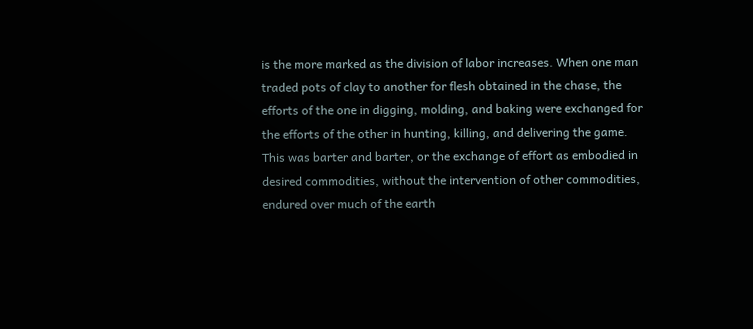is the more marked as the division of labor increases. When one man traded pots of clay to another for flesh obtained in the chase, the efforts of the one in digging, molding, and baking were exchanged for the efforts of the other in hunting, killing, and delivering the game. This was barter and barter, or the exchange of effort as embodied in desired commodities, without the intervention of other commodities, endured over much of the earth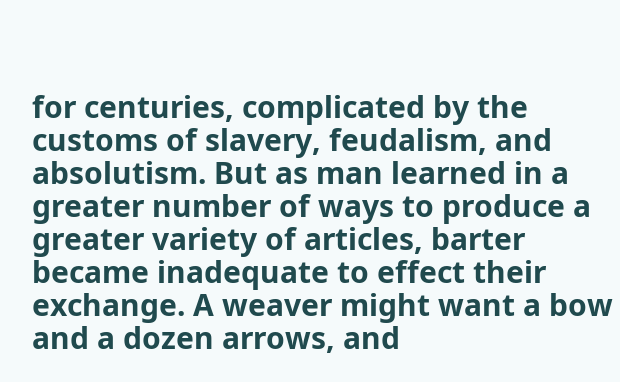for centuries, complicated by the customs of slavery, feudalism, and absolutism. But as man learned in a greater number of ways to produce a greater variety of articles, barter became inadequate to effect their exchange. A weaver might want a bow and a dozen arrows, and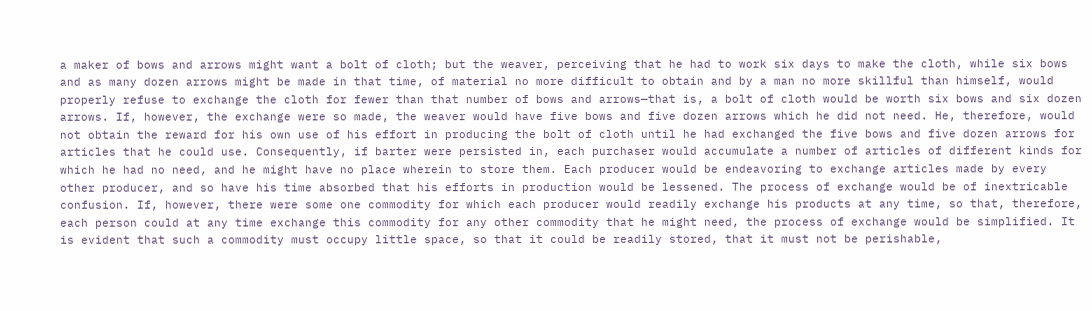a maker of bows and arrows might want a bolt of cloth; but the weaver, perceiving that he had to work six days to make the cloth, while six bows and as many dozen arrows might be made in that time, of material no more difficult to obtain and by a man no more skillful than himself, would properly refuse to exchange the cloth for fewer than that number of bows and arrows—that is, a bolt of cloth would be worth six bows and six dozen arrows. If, however, the exchange were so made, the weaver would have five bows and five dozen arrows which he did not need. He, therefore, would not obtain the reward for his own use of his effort in producing the bolt of cloth until he had exchanged the five bows and five dozen arrows for articles that he could use. Consequently, if barter were persisted in, each purchaser would accumulate a number of articles of different kinds for which he had no need, and he might have no place wherein to store them. Each producer would be endeavoring to exchange articles made by every other producer, and so have his time absorbed that his efforts in production would be lessened. The process of exchange would be of inextricable confusion. If, however, there were some one commodity for which each producer would readily exchange his products at any time, so that, therefore, each person could at any time exchange this commodity for any other commodity that he might need, the process of exchange would be simplified. It is evident that such a commodity must occupy little space, so that it could be readily stored, that it must not be perishable,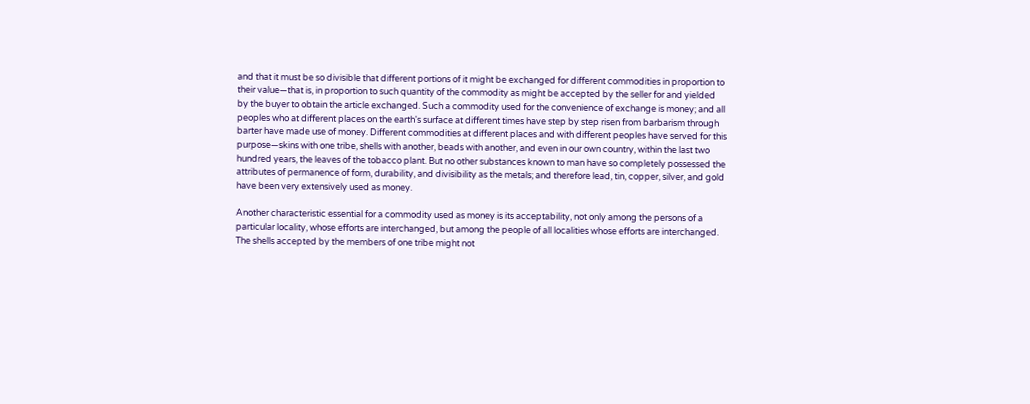and that it must be so divisible that different portions of it might be exchanged for different commodities in proportion to their value—that is, in proportion to such quantity of the commodity as might be accepted by the seller for and yielded by the buyer to obtain the article exchanged. Such a commodity used for the convenience of exchange is money; and all peoples who at different places on the earth's surface at different times have step by step risen from barbarism through barter have made use of money. Different commodities at different places and with different peoples have served for this purpose—skins with one tribe, shells with another, beads with another, and even in our own country, within the last two hundred years, the leaves of the tobacco plant. But no other substances known to man have so completely possessed the attributes of permanence of form, durability, and divisibility as the metals; and therefore lead, tin, copper, silver, and gold have been very extensively used as money.

Another characteristic essential for a commodity used as money is its acceptability, not only among the persons of a particular locality, whose efforts are interchanged, but among the people of all localities whose efforts are interchanged. The shells accepted by the members of one tribe might not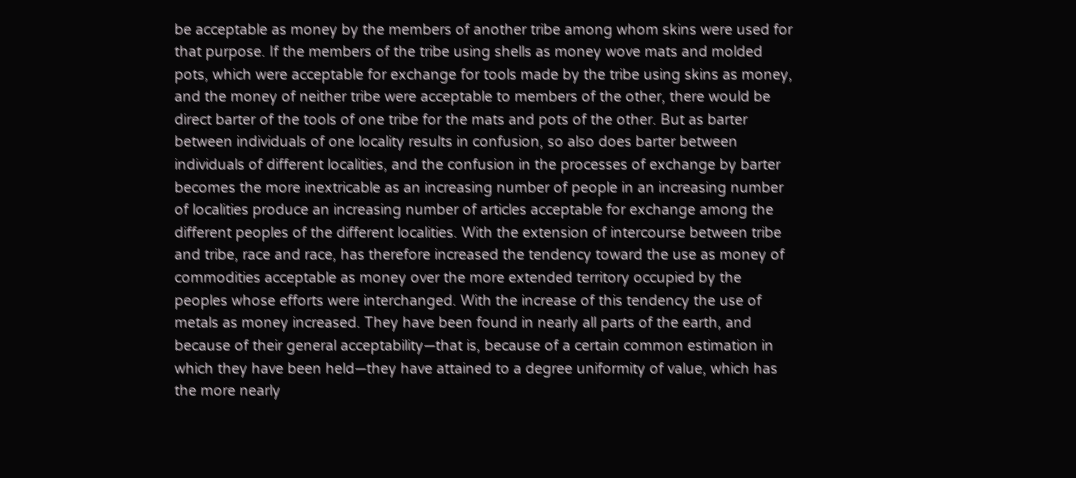be acceptable as money by the members of another tribe among whom skins were used for that purpose. If the members of the tribe using shells as money wove mats and molded pots, which were acceptable for exchange for tools made by the tribe using skins as money, and the money of neither tribe were acceptable to members of the other, there would be direct barter of the tools of one tribe for the mats and pots of the other. But as barter between individuals of one locality results in confusion, so also does barter between individuals of different localities, and the confusion in the processes of exchange by barter becomes the more inextricable as an increasing number of people in an increasing number of localities produce an increasing number of articles acceptable for exchange among the different peoples of the different localities. With the extension of intercourse between tribe and tribe, race and race, has therefore increased the tendency toward the use as money of commodities acceptable as money over the more extended territory occupied by the peoples whose efforts were interchanged. With the increase of this tendency the use of metals as money increased. They have been found in nearly all parts of the earth, and because of their general acceptability—that is, because of a certain common estimation in which they have been held—they have attained to a degree uniformity of value, which has the more nearly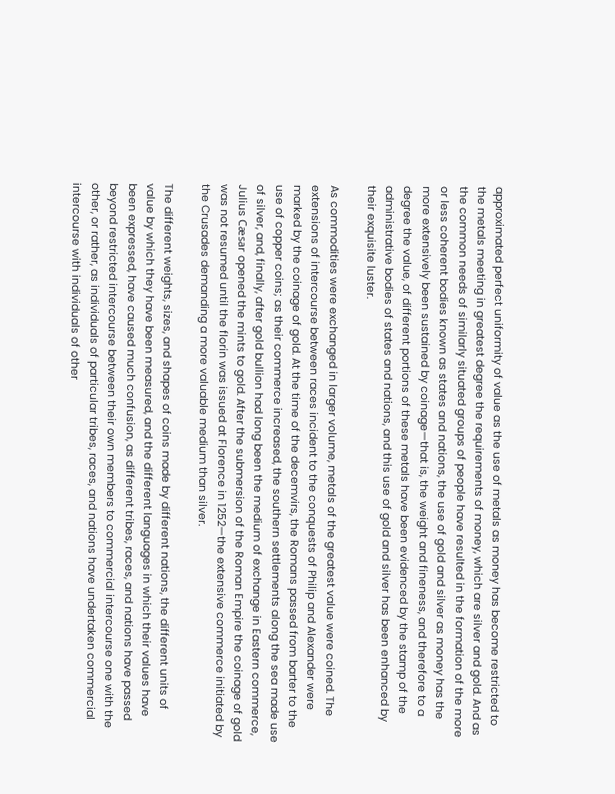approximated perfect uniformity of value as the use of metals as money has become restricted to the metals meeting in greatest degree the requirements of money, which are silver and gold. And as the common needs of similarly situated groups of people have resulted in the formation of the more or less coherent bodies known as states and nations, the use of gold and silver as money has the more extensively been sustained by coinage—that is, the weight and fineness, and therefore to a degree the value, of different portions of these metals have been evidenced by the stamp of the administrative bodies of states and nations, and this use of gold and silver has been enhanced by their exquisite luster.

As commodities were exchanged in larger volume, metals of the greatest value were coined. The extensions of intercourse between races incident to the conquests of Philip and Alexander were marked by the coinage of gold. At the time of the decemvirs, the Romans passed from barter to the use of copper coins; as their commerce increased, the southern settlements along the sea made use of silver, and, finally, after gold bullion had long been the medium of exchange in Eastern commerce, Julius Cæsar opened the mints to gold. After the submersion of the Roman Empire the coinage of gold was not resumed until the florin was issued at Florence in 1252—the extensive commerce initiated by the Crusades demanding a more valuable medium than silver.

The different weights, sizes, and shapes of coins made by different nations, the different units of value by which they have been measured, and the different languages in which their values have been expressed, have caused much confusion, as different tribes, races, and nations have passed beyond restricted intercourse between their own members to commercial intercourse one with the other, or rather, as individuals of particular tribes, races, and nations have undertaken commercial intercourse with individuals of other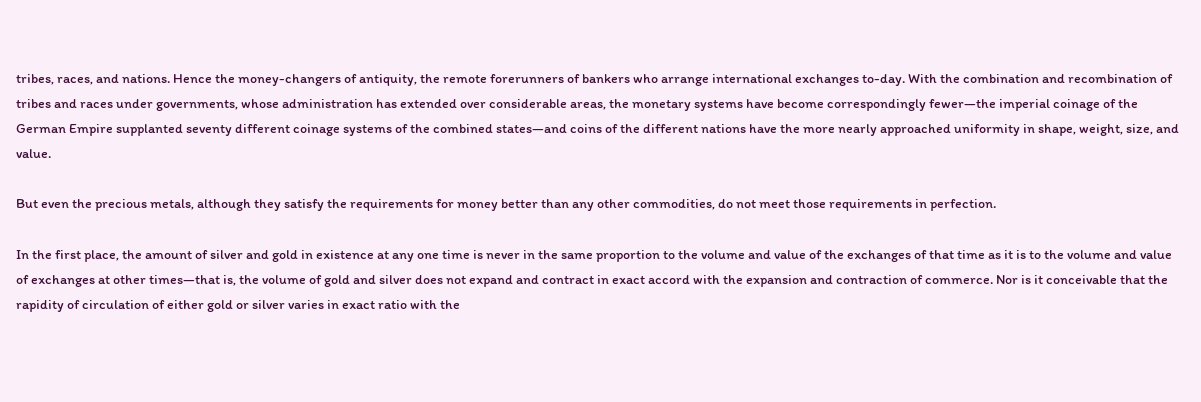tribes, races, and nations. Hence the money-changers of antiquity, the remote forerunners of bankers who arrange international exchanges to-day. With the combination and recombination of tribes and races under governments, whose administration has extended over considerable areas, the monetary systems have become correspondingly fewer—the imperial coinage of the German Empire supplanted seventy different coinage systems of the combined states—and coins of the different nations have the more nearly approached uniformity in shape, weight, size, and value.

But even the precious metals, although they satisfy the requirements for money better than any other commodities, do not meet those requirements in perfection.

In the first place, the amount of silver and gold in existence at any one time is never in the same proportion to the volume and value of the exchanges of that time as it is to the volume and value of exchanges at other times—that is, the volume of gold and silver does not expand and contract in exact accord with the expansion and contraction of commerce. Nor is it conceivable that the rapidity of circulation of either gold or silver varies in exact ratio with the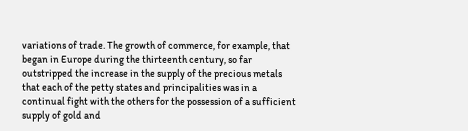variations of trade. The growth of commerce, for example, that began in Europe during the thirteenth century, so far outstripped the increase in the supply of the precious metals that each of the petty states and principalities was in a continual fight with the others for the possession of a sufficient supply of gold and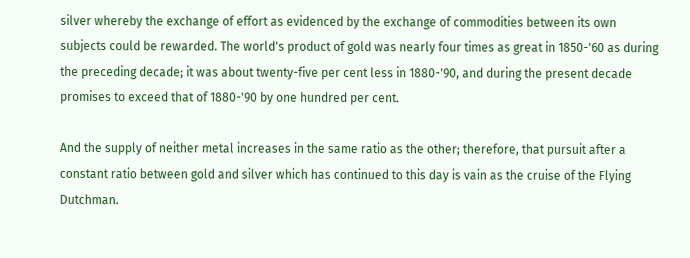silver whereby the exchange of effort as evidenced by the exchange of commodities between its own subjects could be rewarded. The world's product of gold was nearly four times as great in 1850-'60 as during the preceding decade; it was about twenty-five per cent less in 1880-'90, and during the present decade promises to exceed that of 1880-'90 by one hundred per cent.

And the supply of neither metal increases in the same ratio as the other; therefore, that pursuit after a constant ratio between gold and silver which has continued to this day is vain as the cruise of the Flying Dutchman.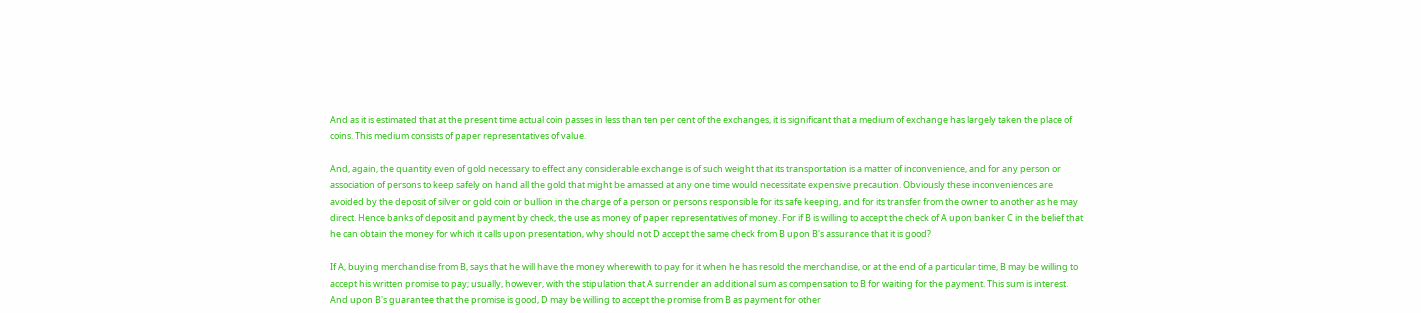And as it is estimated that at the present time actual coin passes in less than ten per cent of the exchanges, it is significant that a medium of exchange has largely taken the place of coins. This medium consists of paper representatives of value.

And, again, the quantity even of gold necessary to effect any considerable exchange is of such weight that its transportation is a matter of inconvenience, and for any person or association of persons to keep safely on hand all the gold that might be amassed at any one time would necessitate expensive precaution. Obviously these inconveniences are avoided by the deposit of silver or gold coin or bullion in the charge of a person or persons responsible for its safe keeping, and for its transfer from the owner to another as he may direct. Hence banks of deposit and payment by check, the use as money of paper representatives of money. For if B is willing to accept the check of A upon banker C in the belief that he can obtain the money for which it calls upon presentation, why should not D accept the same check from B upon B's assurance that it is good?

If A, buying merchandise from B, says that he will have the money wherewith to pay for it when he has resold the merchandise, or at the end of a particular time, B may be willing to accept his written promise to pay; usually, however, with the stipulation that A surrender an additional sum as compensation to B for waiting for the payment. This sum is interest. And upon B's guarantee that the promise is good, D may be willing to accept the promise from B as payment for other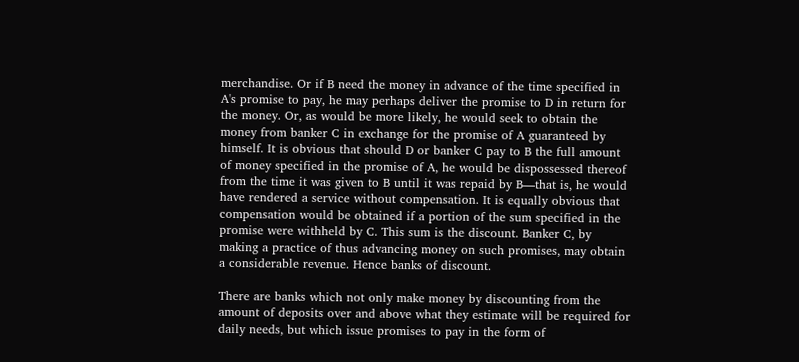merchandise. Or if B need the money in advance of the time specified in A's promise to pay, he may perhaps deliver the promise to D in return for the money. Or, as would be more likely, he would seek to obtain the money from banker C in exchange for the promise of A guaranteed by himself. It is obvious that should D or banker C pay to B the full amount of money specified in the promise of A, he would be dispossessed thereof from the time it was given to B until it was repaid by B—that is, he would have rendered a service without compensation. It is equally obvious that compensation would be obtained if a portion of the sum specified in the promise were withheld by C. This sum is the discount. Banker C, by making a practice of thus advancing money on such promises, may obtain a considerable revenue. Hence banks of discount.

There are banks which not only make money by discounting from the amount of deposits over and above what they estimate will be required for daily needs, but which issue promises to pay in the form of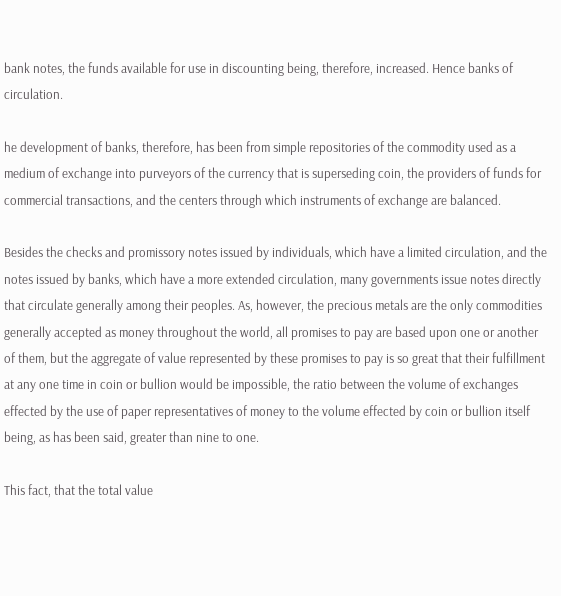bank notes, the funds available for use in discounting being, therefore, increased. Hence banks of circulation.

he development of banks, therefore, has been from simple repositories of the commodity used as a medium of exchange into purveyors of the currency that is superseding coin, the providers of funds for commercial transactions, and the centers through which instruments of exchange are balanced.

Besides the checks and promissory notes issued by individuals, which have a limited circulation, and the notes issued by banks, which have a more extended circulation, many governments issue notes directly that circulate generally among their peoples. As, however, the precious metals are the only commodities generally accepted as money throughout the world, all promises to pay are based upon one or another of them, but the aggregate of value represented by these promises to pay is so great that their fulfillment at any one time in coin or bullion would be impossible, the ratio between the volume of exchanges effected by the use of paper representatives of money to the volume effected by coin or bullion itself being, as has been said, greater than nine to one.

This fact, that the total value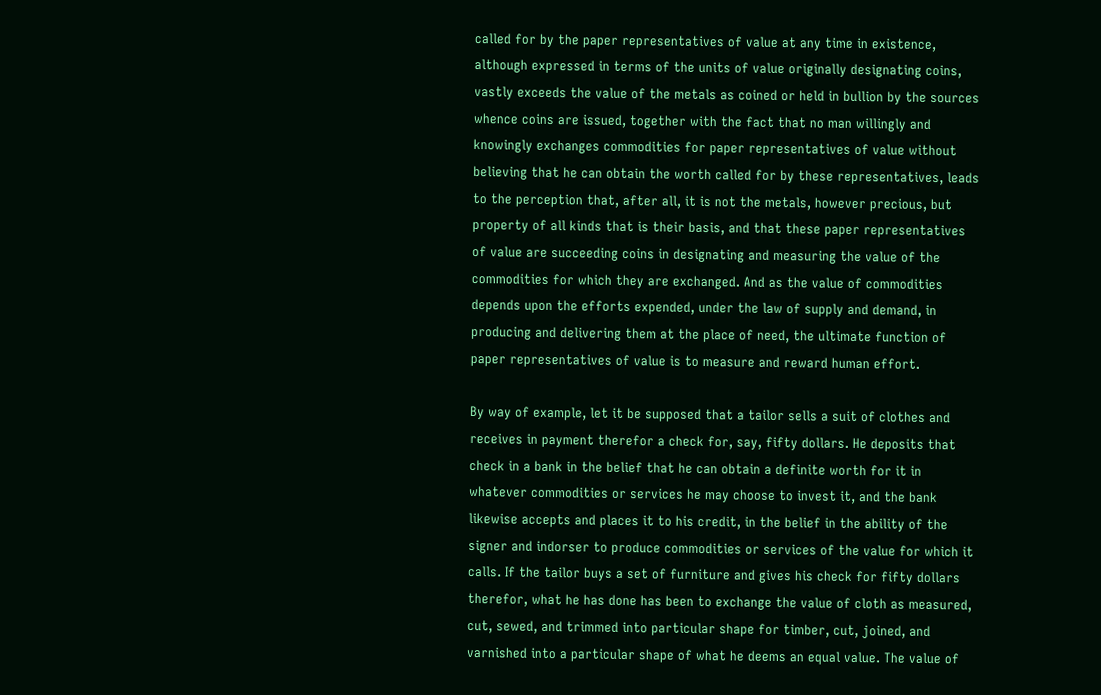called for by the paper representatives of value at any time in existence, although expressed in terms of the units of value originally designating coins, vastly exceeds the value of the metals as coined or held in bullion by the sources whence coins are issued, together with the fact that no man willingly and knowingly exchanges commodities for paper representatives of value without believing that he can obtain the worth called for by these representatives, leads to the perception that, after all, it is not the metals, however precious, but property of all kinds that is their basis, and that these paper representatives of value are succeeding coins in designating and measuring the value of the commodities for which they are exchanged. And as the value of commodities depends upon the efforts expended, under the law of supply and demand, in producing and delivering them at the place of need, the ultimate function of paper representatives of value is to measure and reward human effort.

By way of example, let it be supposed that a tailor sells a suit of clothes and receives in payment therefor a check for, say, fifty dollars. He deposits that check in a bank in the belief that he can obtain a definite worth for it in whatever commodities or services he may choose to invest it, and the bank likewise accepts and places it to his credit, in the belief in the ability of the signer and indorser to produce commodities or services of the value for which it calls. If the tailor buys a set of furniture and gives his check for fifty dollars therefor, what he has done has been to exchange the value of cloth as measured, cut, sewed, and trimmed into particular shape for timber, cut, joined, and varnished into a particular shape of what he deems an equal value. The value of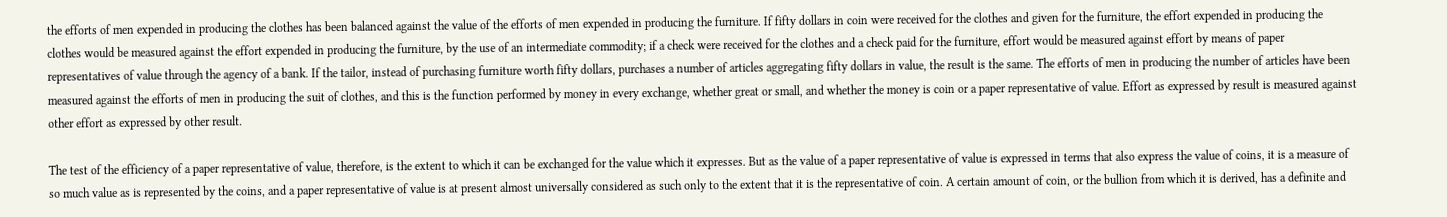the efforts of men expended in producing the clothes has been balanced against the value of the efforts of men expended in producing the furniture. If fifty dollars in coin were received for the clothes and given for the furniture, the effort expended in producing the clothes would be measured against the effort expended in producing the furniture, by the use of an intermediate commodity; if a check were received for the clothes and a check paid for the furniture, effort would be measured against effort by means of paper representatives of value through the agency of a bank. If the tailor, instead of purchasing furniture worth fifty dollars, purchases a number of articles aggregating fifty dollars in value, the result is the same. The efforts of men in producing the number of articles have been measured against the efforts of men in producing the suit of clothes, and this is the function performed by money in every exchange, whether great or small, and whether the money is coin or a paper representative of value. Effort as expressed by result is measured against other effort as expressed by other result.

The test of the efficiency of a paper representative of value, therefore, is the extent to which it can be exchanged for the value which it expresses. But as the value of a paper representative of value is expressed in terms that also express the value of coins, it is a measure of so much value as is represented by the coins, and a paper representative of value is at present almost universally considered as such only to the extent that it is the representative of coin. A certain amount of coin, or the bullion from which it is derived, has a definite and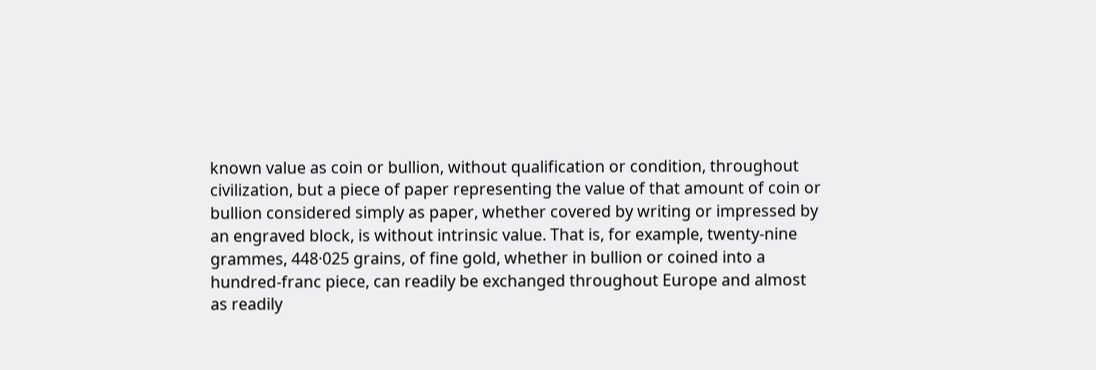known value as coin or bullion, without qualification or condition, throughout civilization, but a piece of paper representing the value of that amount of coin or bullion considered simply as paper, whether covered by writing or impressed by an engraved block, is without intrinsic value. That is, for example, twenty-nine grammes, 448·025 grains, of fine gold, whether in bullion or coined into a hundred-franc piece, can readily be exchanged throughout Europe and almost as readily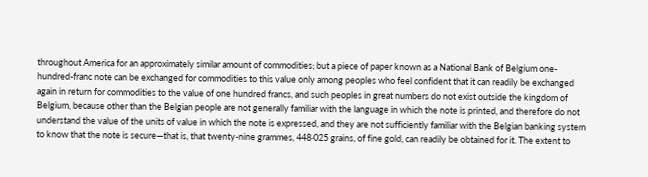throughout America for an approximately similar amount of commodities; but a piece of paper known as a National Bank of Belgium one-hundred-franc note can be exchanged for commodities to this value only among peoples who feel confident that it can readily be exchanged again in return for commodities to the value of one hundred francs, and such peoples in great numbers do not exist outside the kingdom of Belgium, because other than the Belgian people are not generally familiar with the language in which the note is printed, and therefore do not understand the value of the units of value in which the note is expressed, and they are not sufficiently familiar with the Belgian banking system to know that the note is secure—that is, that twenty-nine grammes, 448·025 grains, of fine gold, can readily be obtained for it. The extent to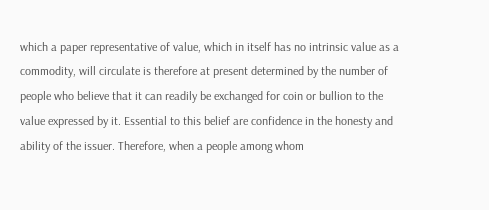which a paper representative of value, which in itself has no intrinsic value as a commodity, will circulate is therefore at present determined by the number of people who believe that it can readily be exchanged for coin or bullion to the value expressed by it. Essential to this belief are confidence in the honesty and ability of the issuer. Therefore, when a people among whom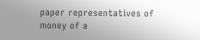paper representatives of money of a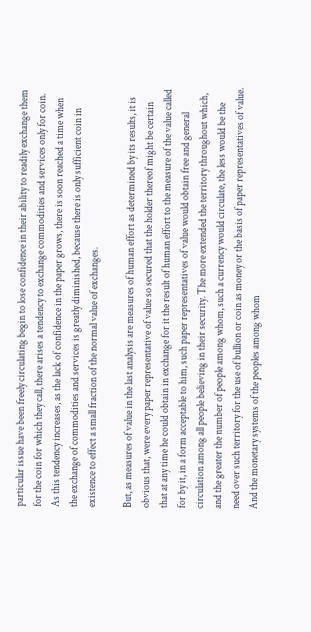particular issue have been freely circulating begin to lose confidence in their ability to readily exchange them for the coin for which they call, there arises a tendency to exchange commodities and services only for coin. As this tendency increases, as the lack of confidence in the paper grows, there is soon reached a time when the exchange of commodities and services is greatly diminished, because there is only sufficient coin in existence to effect a small fraction of the normal value of exchanges.

But, as measures of value in the last analysis are measures of human effort as determined by its results, it is obvious that, were every paper representative of value so secured that the holder thereof might be certain that at any time he could obtain in exchange for it the result of human effort to the measure of the value called for by it, in a form acceptable to him, such paper representatives of value would obtain free and general circulation among all people believing in their security. The more extended the territory throughout which, and the greater the number of people among whom, such a currency would circulate, the less would be the need over such territory for the use of bullion or coin as money or the basis of paper representatives of value. And the monetary systems of the peoples among whom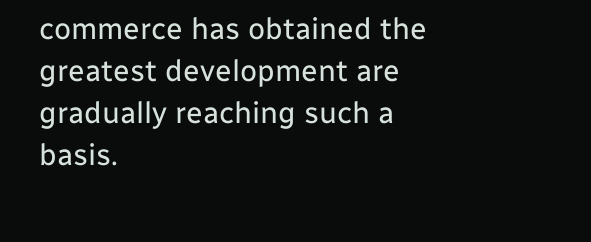commerce has obtained the greatest development are gradually reaching such a basis.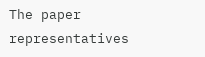The paper representatives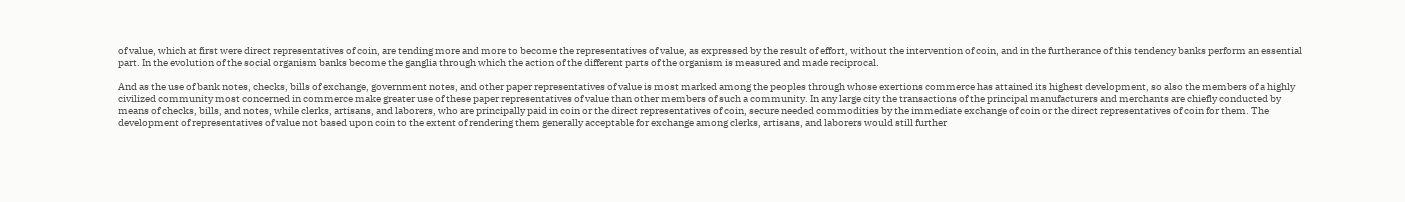of value, which at first were direct representatives of coin, are tending more and more to become the representatives of value, as expressed by the result of effort, without the intervention of coin, and in the furtherance of this tendency banks perform an essential part. In the evolution of the social organism banks become the ganglia through which the action of the different parts of the organism is measured and made reciprocal.

And as the use of bank notes, checks, bills of exchange, government notes, and other paper representatives of value is most marked among the peoples through whose exertions commerce has attained its highest development, so also the members of a highly civilized community most concerned in commerce make greater use of these paper representatives of value than other members of such a community. In any large city the transactions of the principal manufacturers and merchants are chiefly conducted by means of checks, bills, and notes, while clerks, artisans, and laborers, who are principally paid in coin or the direct representatives of coin, secure needed commodities by the immediate exchange of coin or the direct representatives of coin for them. The development of representatives of value not based upon coin to the extent of rendering them generally acceptable for exchange among clerks, artisans, and laborers would still further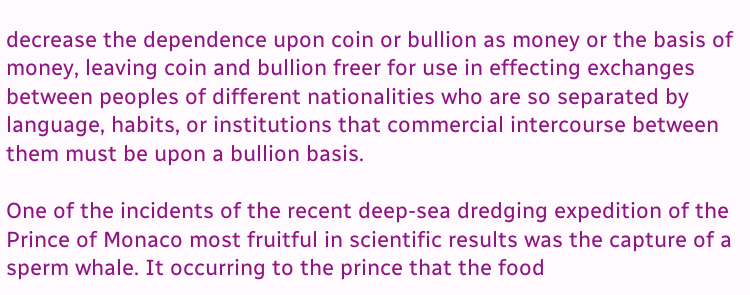decrease the dependence upon coin or bullion as money or the basis of money, leaving coin and bullion freer for use in effecting exchanges between peoples of different nationalities who are so separated by language, habits, or institutions that commercial intercourse between them must be upon a bullion basis.

One of the incidents of the recent deep-sea dredging expedition of the Prince of Monaco most fruitful in scientific results was the capture of a sperm whale. It occurring to the prince that the food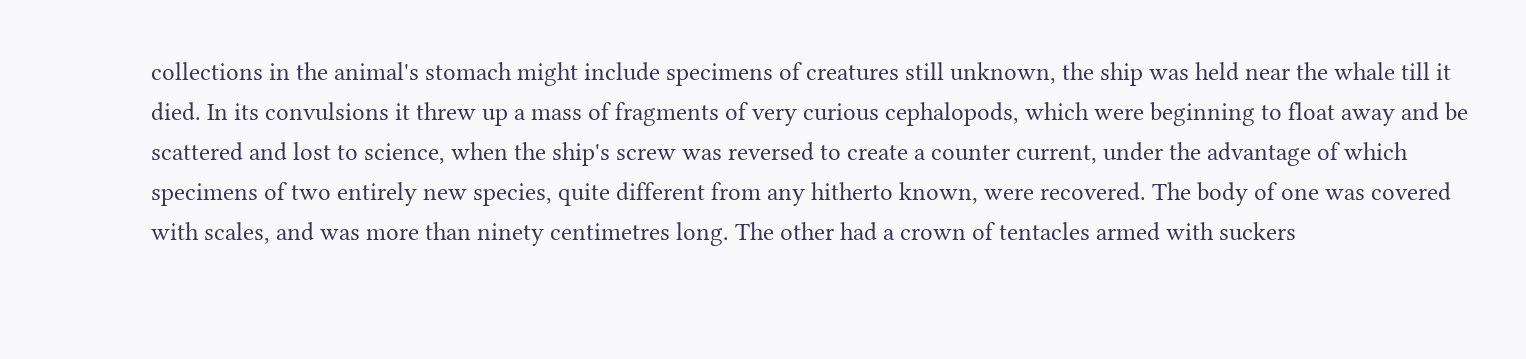collections in the animal's stomach might include specimens of creatures still unknown, the ship was held near the whale till it died. In its convulsions it threw up a mass of fragments of very curious cephalopods, which were beginning to float away and be scattered and lost to science, when the ship's screw was reversed to create a counter current, under the advantage of which specimens of two entirely new species, quite different from any hitherto known, were recovered. The body of one was covered with scales, and was more than ninety centimetres long. The other had a crown of tentacles armed with suckers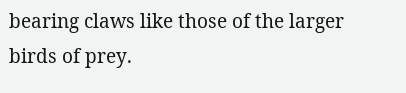bearing claws like those of the larger birds of prey.